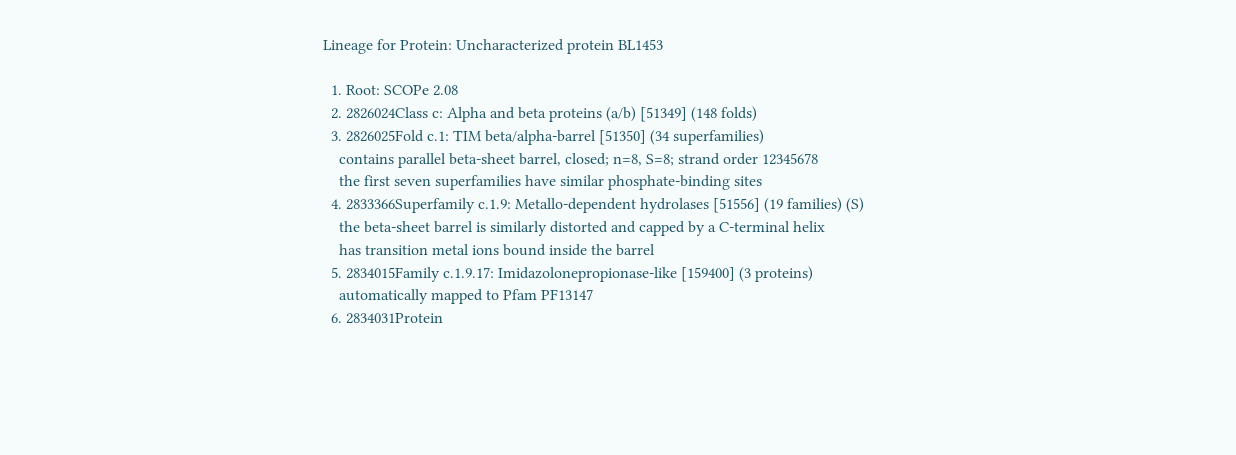Lineage for Protein: Uncharacterized protein BL1453

  1. Root: SCOPe 2.08
  2. 2826024Class c: Alpha and beta proteins (a/b) [51349] (148 folds)
  3. 2826025Fold c.1: TIM beta/alpha-barrel [51350] (34 superfamilies)
    contains parallel beta-sheet barrel, closed; n=8, S=8; strand order 12345678
    the first seven superfamilies have similar phosphate-binding sites
  4. 2833366Superfamily c.1.9: Metallo-dependent hydrolases [51556] (19 families) (S)
    the beta-sheet barrel is similarly distorted and capped by a C-terminal helix
    has transition metal ions bound inside the barrel
  5. 2834015Family c.1.9.17: Imidazolonepropionase-like [159400] (3 proteins)
    automatically mapped to Pfam PF13147
  6. 2834031Protein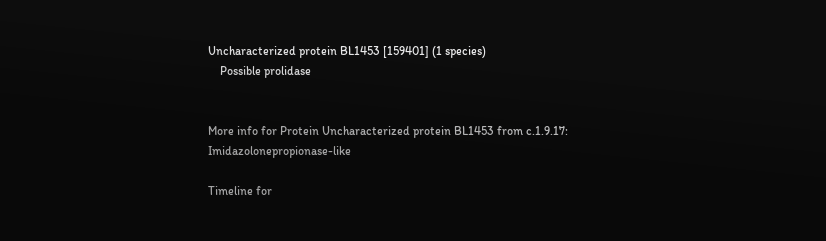Uncharacterized protein BL1453 [159401] (1 species)
    Possible prolidase


More info for Protein Uncharacterized protein BL1453 from c.1.9.17: Imidazolonepropionase-like

Timeline for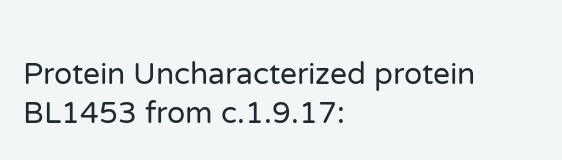Protein Uncharacterized protein BL1453 from c.1.9.17: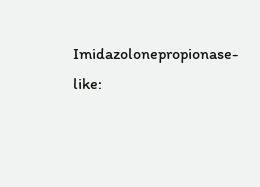Imidazolonepropionase-like: